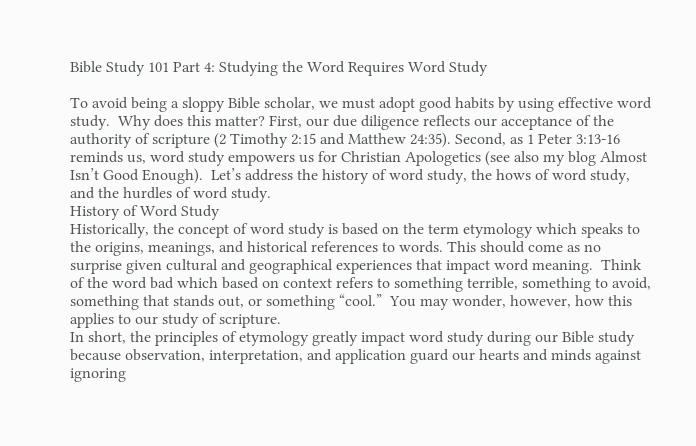Bible Study 101 Part 4: Studying the Word Requires Word Study

To avoid being a sloppy Bible scholar, we must adopt good habits by using effective word study.  Why does this matter? First, our due diligence reflects our acceptance of the authority of scripture (2 Timothy 2:15 and Matthew 24:35). Second, as 1 Peter 3:13-16 reminds us, word study empowers us for Christian Apologetics (see also my blog Almost Isn’t Good Enough).  Let’s address the history of word study, the hows of word study, and the hurdles of word study.
History of Word Study
Historically, the concept of word study is based on the term etymology which speaks to the origins, meanings, and historical references to words. This should come as no surprise given cultural and geographical experiences that impact word meaning.  Think of the word bad which based on context refers to something terrible, something to avoid, something that stands out, or something “cool.”  You may wonder, however, how this applies to our study of scripture.
In short, the principles of etymology greatly impact word study during our Bible study because observation, interpretation, and application guard our hearts and minds against ignoring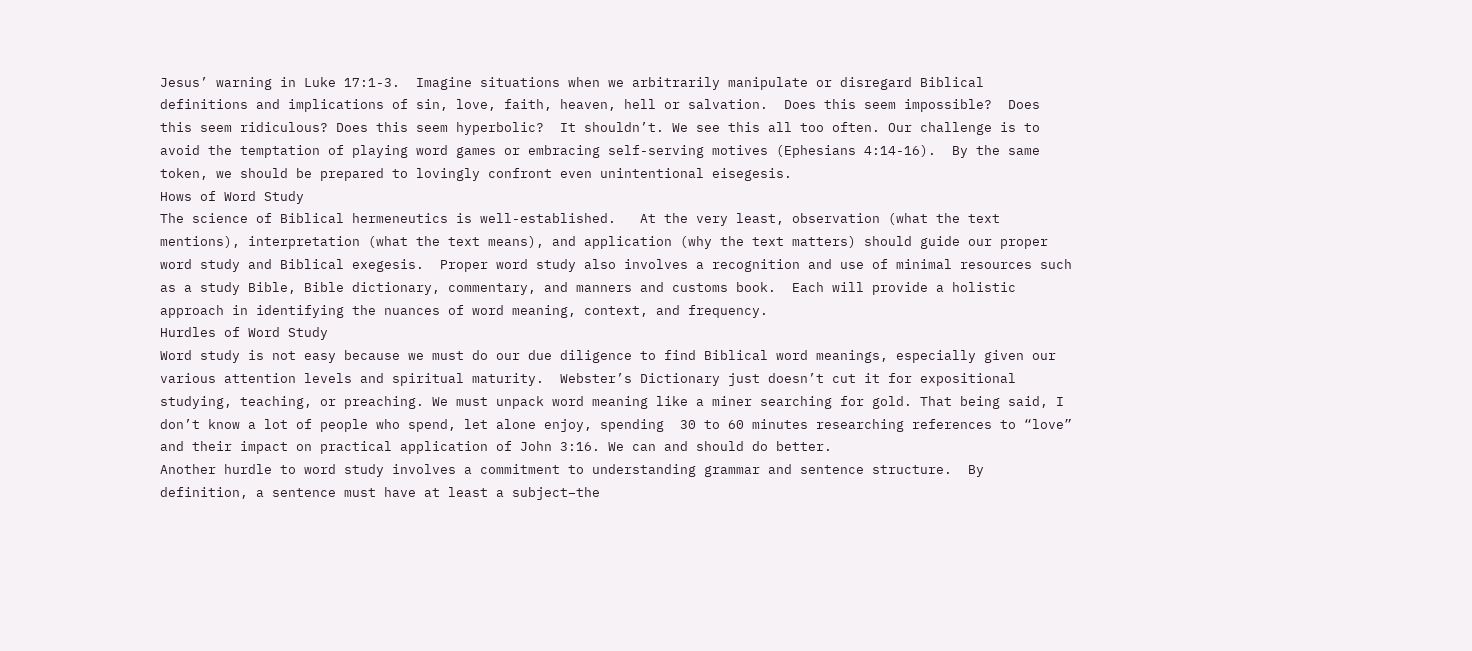Jesus’ warning in Luke 17:1-3.  Imagine situations when we arbitrarily manipulate or disregard Biblical definitions and implications of sin, love, faith, heaven, hell or salvation.  Does this seem impossible?  Does this seem ridiculous? Does this seem hyperbolic?  It shouldn’t. We see this all too often. Our challenge is to avoid the temptation of playing word games or embracing self-serving motives (Ephesians 4:14-16).  By the same token, we should be prepared to lovingly confront even unintentional eisegesis.
Hows of Word Study
The science of Biblical hermeneutics is well-established.   At the very least, observation (what the text mentions), interpretation (what the text means), and application (why the text matters) should guide our proper word study and Biblical exegesis.  Proper word study also involves a recognition and use of minimal resources such as a study Bible, Bible dictionary, commentary, and manners and customs book.  Each will provide a holistic approach in identifying the nuances of word meaning, context, and frequency.
Hurdles of Word Study
Word study is not easy because we must do our due diligence to find Biblical word meanings, especially given our various attention levels and spiritual maturity.  Webster’s Dictionary just doesn’t cut it for expositional studying, teaching, or preaching. We must unpack word meaning like a miner searching for gold. That being said, I don’t know a lot of people who spend, let alone enjoy, spending  30 to 60 minutes researching references to “love” and their impact on practical application of John 3:16. We can and should do better.
Another hurdle to word study involves a commitment to understanding grammar and sentence structure.  By definition, a sentence must have at least a subject–the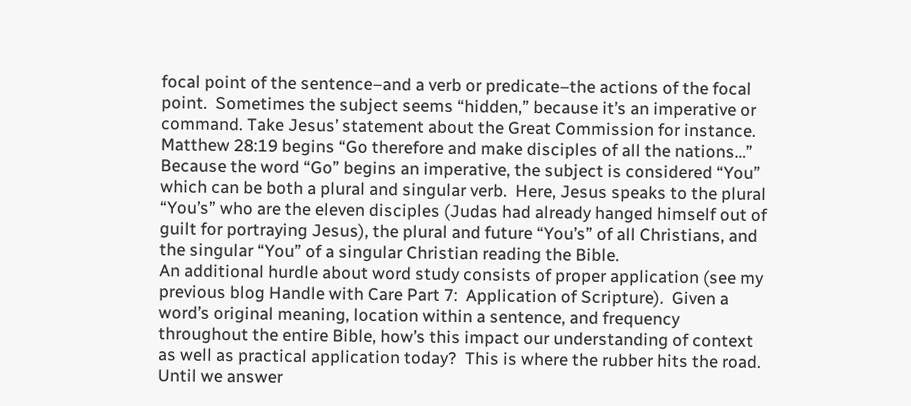focal point of the sentence–and a verb or predicate–the actions of the focal point.  Sometimes the subject seems “hidden,” because it’s an imperative or command. Take Jesus’ statement about the Great Commission for instance. Matthew 28:19 begins “Go therefore and make disciples of all the nations…” Because the word “Go” begins an imperative, the subject is considered “You” which can be both a plural and singular verb.  Here, Jesus speaks to the plural “You’s” who are the eleven disciples (Judas had already hanged himself out of guilt for portraying Jesus), the plural and future “You’s” of all Christians, and the singular “You” of a singular Christian reading the Bible.
An additional hurdle about word study consists of proper application (see my previous blog Handle with Care Part 7:  Application of Scripture).  Given a word’s original meaning, location within a sentence, and frequency throughout the entire Bible, how’s this impact our understanding of context as well as practical application today?  This is where the rubber hits the road. Until we answer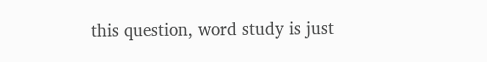this question, word study is just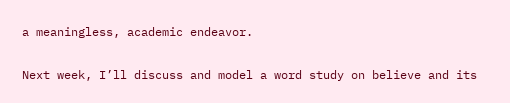a meaningless, academic endeavor.

Next week, I’ll discuss and model a word study on believe and its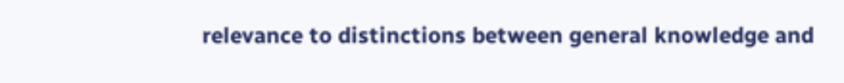relevance to distinctions between general knowledge and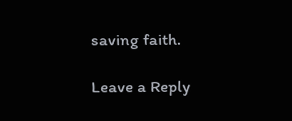saving faith.

Leave a Reply